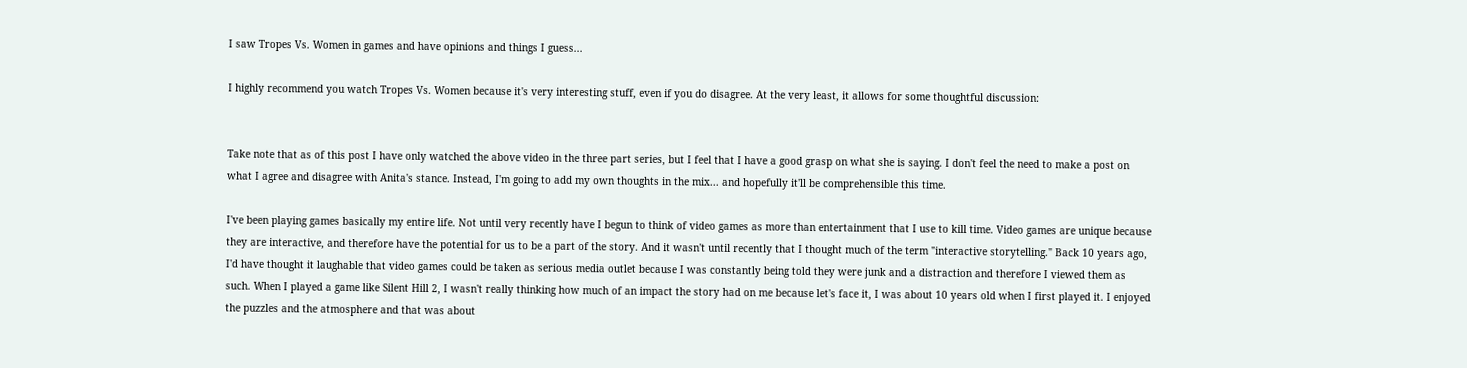I saw Tropes Vs. Women in games and have opinions and things I guess...

I highly recommend you watch Tropes Vs. Women because it's very interesting stuff, even if you do disagree. At the very least, it allows for some thoughtful discussion:


Take note that as of this post I have only watched the above video in the three part series, but I feel that I have a good grasp on what she is saying. I don't feel the need to make a post on what I agree and disagree with Anita's stance. Instead, I'm going to add my own thoughts in the mix... and hopefully it'll be comprehensible this time.

I've been playing games basically my entire life. Not until very recently have I begun to think of video games as more than entertainment that I use to kill time. Video games are unique because they are interactive, and therefore have the potential for us to be a part of the story. And it wasn't until recently that I thought much of the term "interactive storytelling." Back 10 years ago, I'd have thought it laughable that video games could be taken as serious media outlet because I was constantly being told they were junk and a distraction and therefore I viewed them as such. When I played a game like Silent Hill 2, I wasn't really thinking how much of an impact the story had on me because let's face it, I was about 10 years old when I first played it. I enjoyed the puzzles and the atmosphere and that was about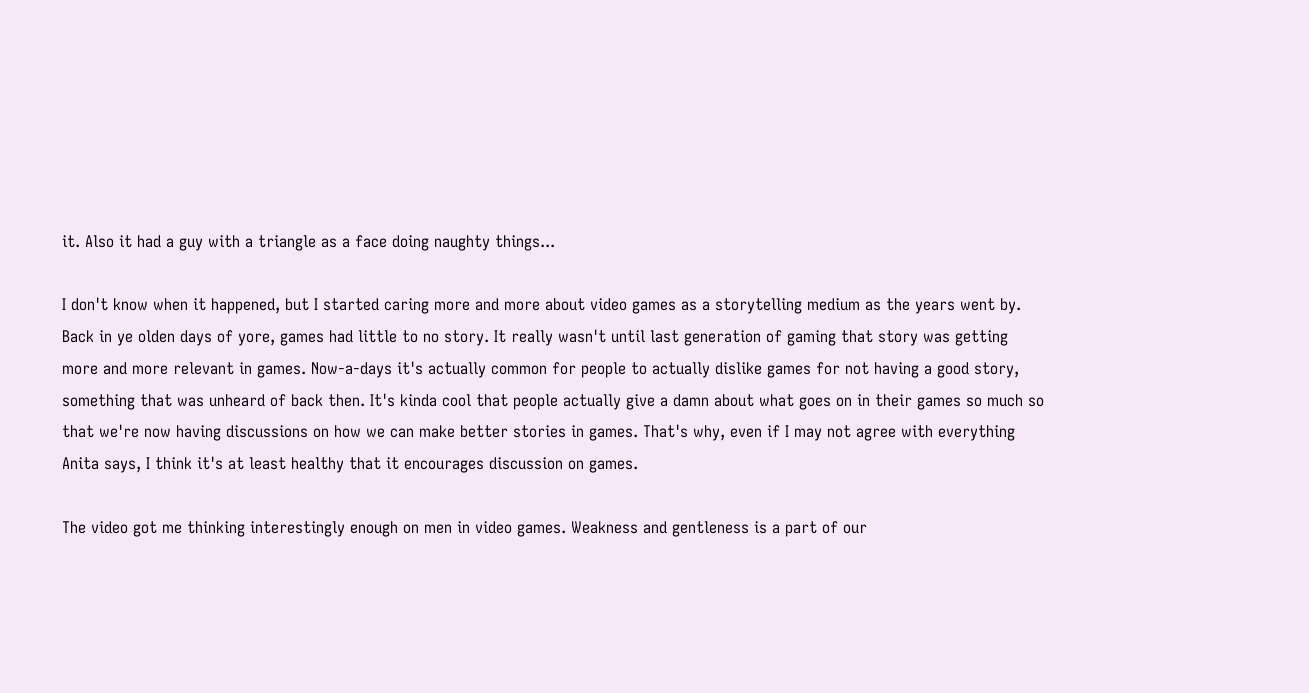it. Also it had a guy with a triangle as a face doing naughty things...

I don't know when it happened, but I started caring more and more about video games as a storytelling medium as the years went by. Back in ye olden days of yore, games had little to no story. It really wasn't until last generation of gaming that story was getting more and more relevant in games. Now-a-days it's actually common for people to actually dislike games for not having a good story, something that was unheard of back then. It's kinda cool that people actually give a damn about what goes on in their games so much so that we're now having discussions on how we can make better stories in games. That's why, even if I may not agree with everything Anita says, I think it's at least healthy that it encourages discussion on games.

The video got me thinking interestingly enough on men in video games. Weakness and gentleness is a part of our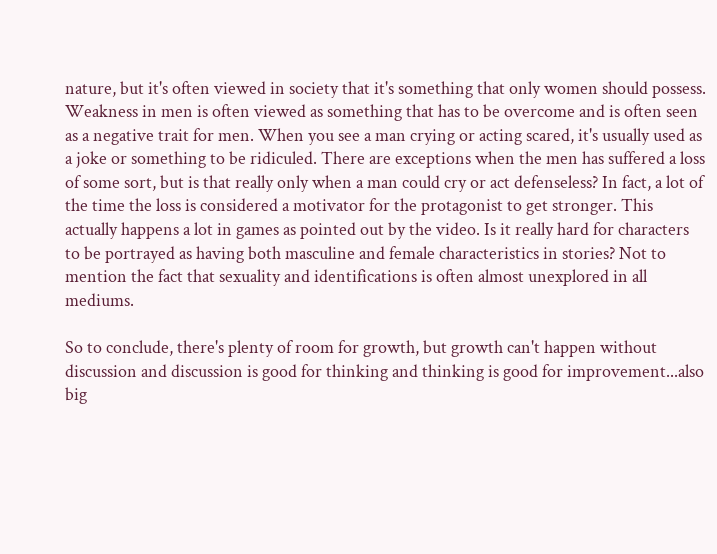nature, but it's often viewed in society that it's something that only women should possess. Weakness in men is often viewed as something that has to be overcome and is often seen as a negative trait for men. When you see a man crying or acting scared, it's usually used as a joke or something to be ridiculed. There are exceptions when the men has suffered a loss of some sort, but is that really only when a man could cry or act defenseless? In fact, a lot of the time the loss is considered a motivator for the protagonist to get stronger. This actually happens a lot in games as pointed out by the video. Is it really hard for characters to be portrayed as having both masculine and female characteristics in stories? Not to mention the fact that sexuality and identifications is often almost unexplored in all mediums.

So to conclude, there's plenty of room for growth, but growth can't happen without discussion and discussion is good for thinking and thinking is good for improvement...also big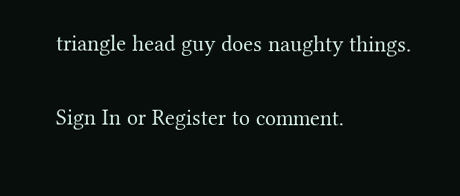triangle head guy does naughty things.

Sign In or Register to comment.